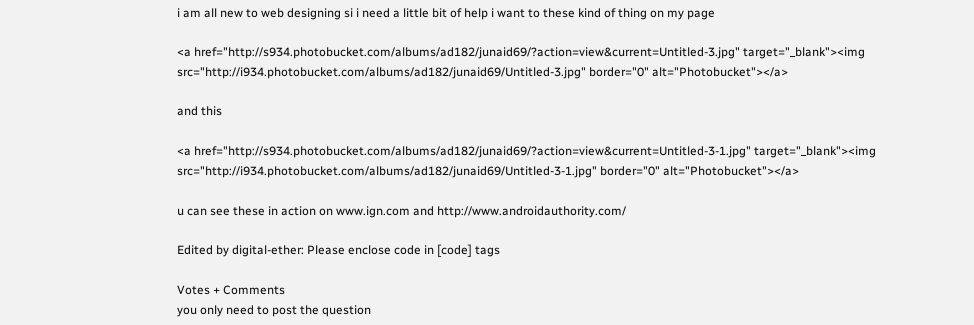i am all new to web designing si i need a little bit of help i want to these kind of thing on my page

<a href="http://s934.photobucket.com/albums/ad182/junaid69/?action=view&current=Untitled-3.jpg" target="_blank"><img src="http://i934.photobucket.com/albums/ad182/junaid69/Untitled-3.jpg" border="0" alt="Photobucket"></a>

and this

<a href="http://s934.photobucket.com/albums/ad182/junaid69/?action=view&current=Untitled-3-1.jpg" target="_blank"><img src="http://i934.photobucket.com/albums/ad182/junaid69/Untitled-3-1.jpg" border="0" alt="Photobucket"></a>

u can see these in action on www.ign.com and http://www.androidauthority.com/

Edited by digital-ether: Please enclose code in [code] tags

Votes + Comments
you only need to post the question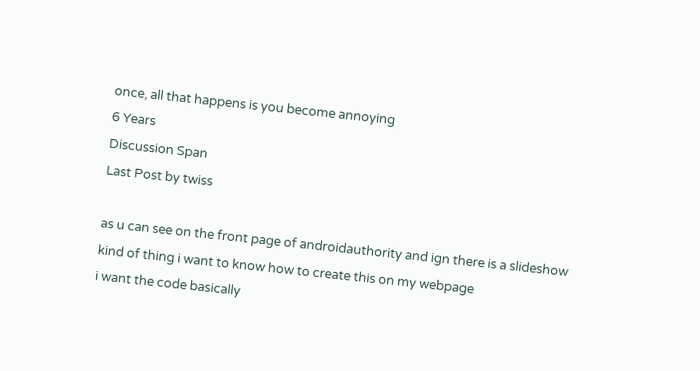once, all that happens is you become annoying
6 Years
Discussion Span
Last Post by twiss

as u can see on the front page of androidauthority and ign there is a slideshow kind of thing i want to know how to create this on my webpage
i want the code basically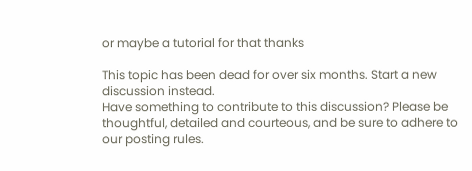or maybe a tutorial for that thanks

This topic has been dead for over six months. Start a new discussion instead.
Have something to contribute to this discussion? Please be thoughtful, detailed and courteous, and be sure to adhere to our posting rules.